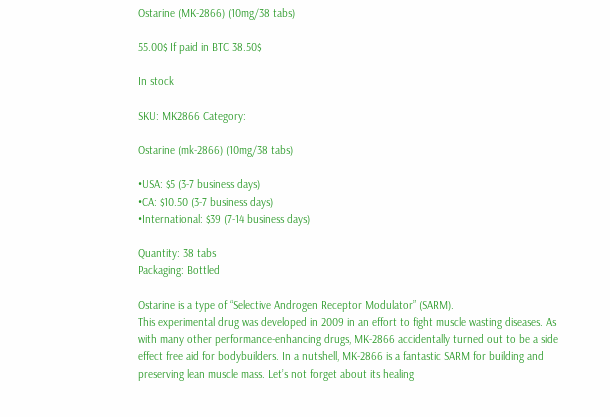Ostarine (MK-2866) (10mg/38 tabs)

55.00$ If paid in BTC 38.50$

In stock

SKU: MK2866 Category:

Ostarine (mk-2866) (10mg/38 tabs)

•USA: $5 (3-7 business days)
•CA: $10.50 (3-7 business days)
•International: $39 (7-14 business days)

Quantity: 38 tabs
Packaging: Bottled

Ostarine is a type of “Selective Androgen Receptor Modulator” (SARM).
This experimental drug was developed in 2009 in an effort to fight muscle wasting diseases. As with many other performance-enhancing drugs, MK-2866 accidentally turned out to be a side effect free aid for bodybuilders. In a nutshell, MK-2866 is a fantastic SARM for building and preserving lean muscle mass. Let’s not forget about its healing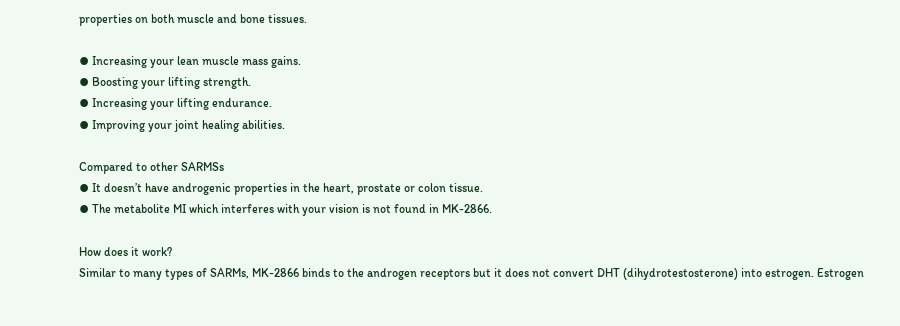properties on both muscle and bone tissues.

⦁ Increasing your lean muscle mass gains.
⦁ Boosting your lifting strength.
⦁ Increasing your lifting endurance.
⦁ Improving your joint healing abilities.

Compared to other SARMSs
⦁ It doesn’t have androgenic properties in the heart, prostate or colon tissue.
⦁ The metabolite MI which interferes with your vision is not found in MK-2866.

How does it work?
Similar to many types of SARMs, MK-2866 binds to the androgen receptors but it does not convert DHT (dihydrotestosterone) into estrogen. Estrogen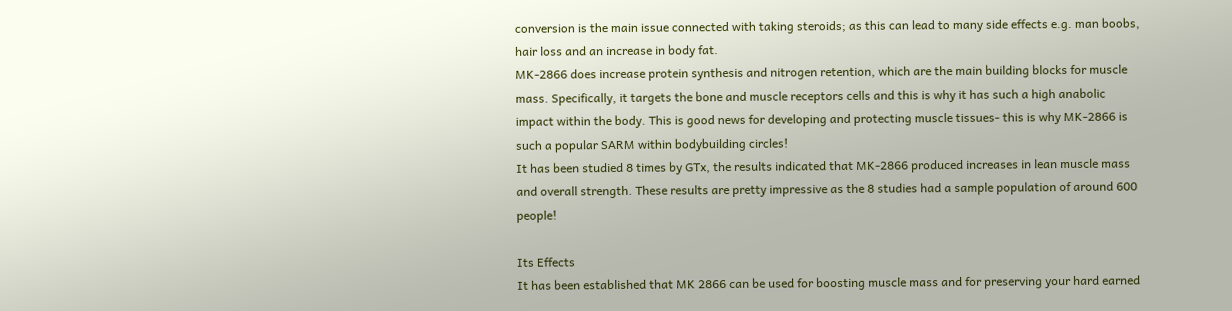conversion is the main issue connected with taking steroids; as this can lead to many side effects e.g. man boobs, hair loss and an increase in body fat.
MK-2866 does increase protein synthesis and nitrogen retention, which are the main building blocks for muscle mass. Specifically, it targets the bone and muscle receptors cells and this is why it has such a high anabolic impact within the body. This is good news for developing and protecting muscle tissues- this is why MK-2866 is such a popular SARM within bodybuilding circles!
It has been studied 8 times by GTx, the results indicated that MK-2866 produced increases in lean muscle mass and overall strength. These results are pretty impressive as the 8 studies had a sample population of around 600 people!

Its Effects
It has been established that MK 2866 can be used for boosting muscle mass and for preserving your hard earned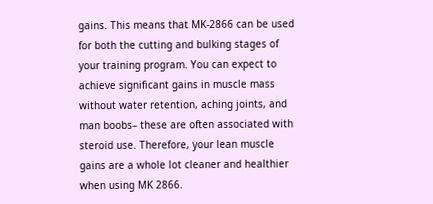gains. This means that MK-2866 can be used for both the cutting and bulking stages of your training program. You can expect to achieve significant gains in muscle mass without water retention, aching joints, and man boobs– these are often associated with steroid use. Therefore, your lean muscle gains are a whole lot cleaner and healthier when using MK 2866.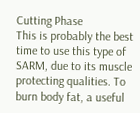Cutting Phase
This is probably the best time to use this type of SARM, due to its muscle protecting qualities. To burn body fat, a useful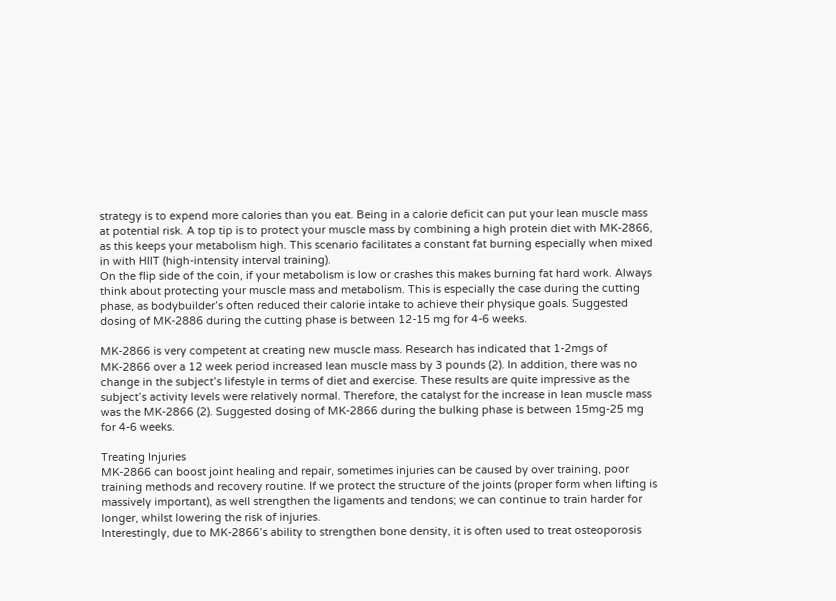strategy is to expend more calories than you eat. Being in a calorie deficit can put your lean muscle mass at potential risk. A top tip is to protect your muscle mass by combining a high protein diet with MK-2866, as this keeps your metabolism high. This scenario facilitates a constant fat burning especially when mixed in with HIIT (high-intensity interval training).
On the flip side of the coin, if your metabolism is low or crashes this makes burning fat hard work. Always think about protecting your muscle mass and metabolism. This is especially the case during the cutting phase, as bodybuilder’s often reduced their calorie intake to achieve their physique goals. Suggested dosing of MK-2886 during the cutting phase is between 12-15 mg for 4-6 weeks.

MK-2866 is very competent at creating new muscle mass. Research has indicated that 1-2mgs of MK-2866 over a 12 week period increased lean muscle mass by 3 pounds (2). In addition, there was no change in the subject’s lifestyle in terms of diet and exercise. These results are quite impressive as the subject’s activity levels were relatively normal. Therefore, the catalyst for the increase in lean muscle mass was the MK-2866 (2). Suggested dosing of MK-2866 during the bulking phase is between 15mg-25 mg for 4-6 weeks.

Treating Injuries
MK-2866 can boost joint healing and repair, sometimes injuries can be caused by over training, poor training methods and recovery routine. If we protect the structure of the joints (proper form when lifting is massively important), as well strengthen the ligaments and tendons; we can continue to train harder for longer, whilst lowering the risk of injuries.
Interestingly, due to MK-2866’s ability to strengthen bone density, it is often used to treat osteoporosis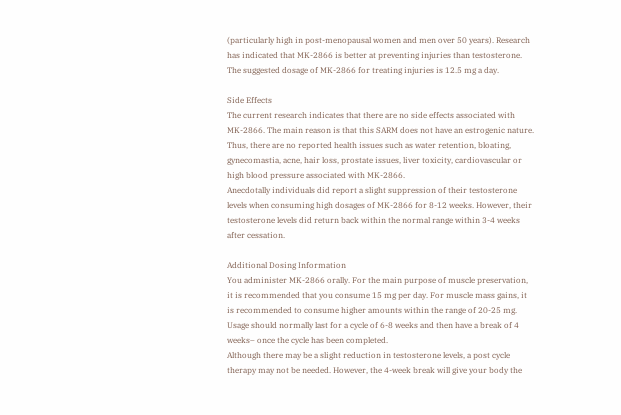(particularly high in post-menopausal women and men over 50 years). Research has indicated that MK-2866 is better at preventing injuries than testosterone. The suggested dosage of MK-2866 for treating injuries is 12.5 mg a day.

Side Effects
The current research indicates that there are no side effects associated with MK-2866. The main reason is that this SARM does not have an estrogenic nature. Thus, there are no reported health issues such as water retention, bloating, gynecomastia, acne, hair loss, prostate issues, liver toxicity, cardiovascular or high blood pressure associated with MK-2866.
Anecdotally individuals did report a slight suppression of their testosterone levels when consuming high dosages of MK-2866 for 8-12 weeks. However, their testosterone levels did return back within the normal range within 3-4 weeks after cessation.

Additional Dosing Information
You administer MK-2866 orally. For the main purpose of muscle preservation, it is recommended that you consume 15 mg per day. For muscle mass gains, it is recommended to consume higher amounts within the range of 20-25 mg. Usage should normally last for a cycle of 6-8 weeks and then have a break of 4 weeks– once the cycle has been completed.
Although there may be a slight reduction in testosterone levels, a post cycle therapy may not be needed. However, the 4-week break will give your body the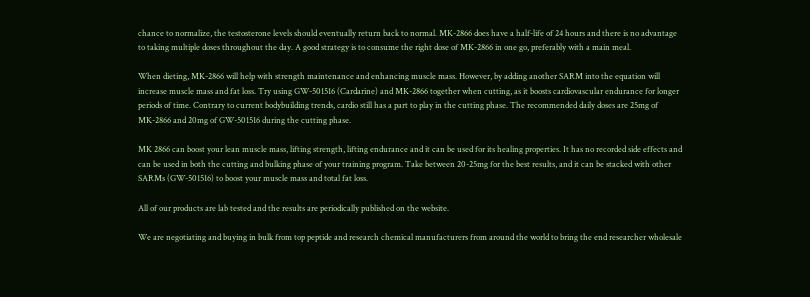chance to normalize, the testosterone levels should eventually return back to normal. MK-2866 does have a half-life of 24 hours and there is no advantage to taking multiple doses throughout the day. A good strategy is to consume the right dose of MK-2866 in one go, preferably with a main meal.

When dieting, MK-2866 will help with strength maintenance and enhancing muscle mass. However, by adding another SARM into the equation will increase muscle mass and fat loss. Try using GW-501516 (Cardarine) and MK-2866 together when cutting, as it boosts cardiovascular endurance for longer periods of time. Contrary to current bodybuilding trends, cardio still has a part to play in the cutting phase. The recommended daily doses are 25mg of MK-2866 and 20mg of GW-501516 during the cutting phase.

MK 2866 can boost your lean muscle mass, lifting strength, lifting endurance and it can be used for its healing properties. It has no recorded side effects and can be used in both the cutting and bulking phase of your training program. Take between 20-25mg for the best results, and it can be stacked with other SARMs (GW-501516) to boost your muscle mass and total fat loss.

All of our products are lab tested and the results are periodically published on the website.

We are negotiating and buying in bulk from top peptide and research chemical manufacturers from around the world to bring the end researcher wholesale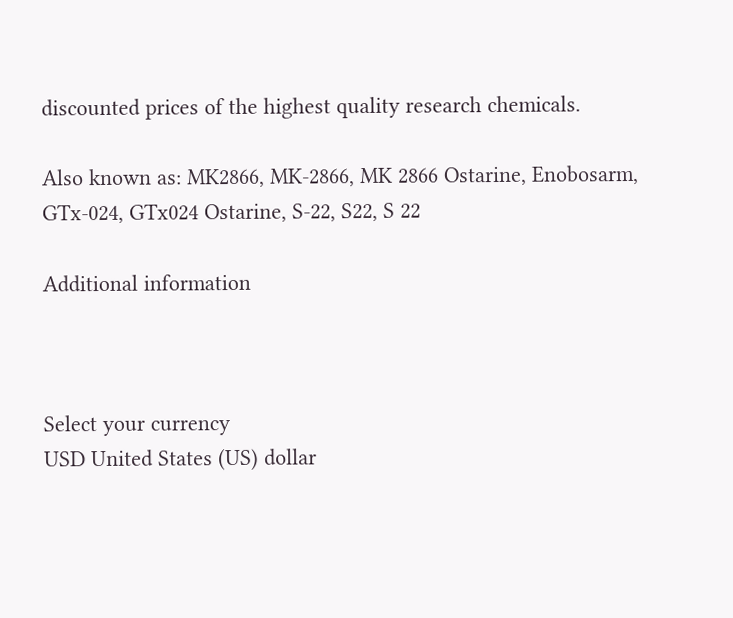discounted prices of the highest quality research chemicals.

Also known as: MK2866, MK-2866, MK 2866 Ostarine, Enobosarm, GTx-024, GTx024 Ostarine, S-22, S22, S 22

Additional information



Select your currency
USD United States (US) dollar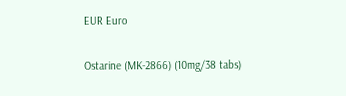EUR Euro

Ostarine (MK-2866) (10mg/38 tabs)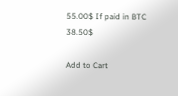55.00$ If paid in BTC 38.50$

Add to Cart